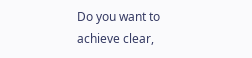Do you want to achieve clear,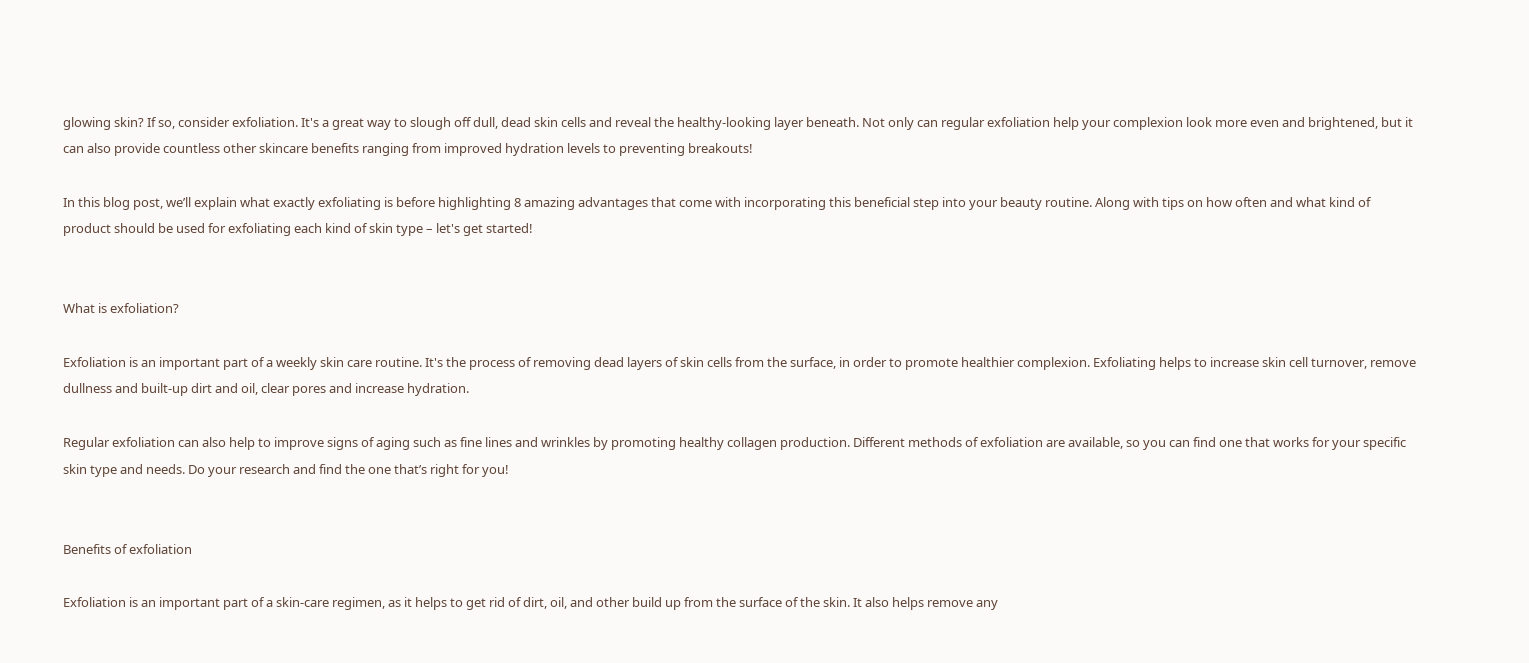glowing skin? If so, consider exfoliation. It's a great way to slough off dull, dead skin cells and reveal the healthy-looking layer beneath. Not only can regular exfoliation help your complexion look more even and brightened, but it can also provide countless other skincare benefits ranging from improved hydration levels to preventing breakouts!

In this blog post, we’ll explain what exactly exfoliating is before highlighting 8 amazing advantages that come with incorporating this beneficial step into your beauty routine. Along with tips on how often and what kind of product should be used for exfoliating each kind of skin type – let's get started!


What is exfoliation?

Exfoliation is an important part of a weekly skin care routine. It's the process of removing dead layers of skin cells from the surface, in order to promote healthier complexion. Exfoliating helps to increase skin cell turnover, remove dullness and built-up dirt and oil, clear pores and increase hydration.

Regular exfoliation can also help to improve signs of aging such as fine lines and wrinkles by promoting healthy collagen production. Different methods of exfoliation are available, so you can find one that works for your specific skin type and needs. Do your research and find the one that’s right for you!


Benefits of exfoliation

Exfoliation is an important part of a skin-care regimen, as it helps to get rid of dirt, oil, and other build up from the surface of the skin. It also helps remove any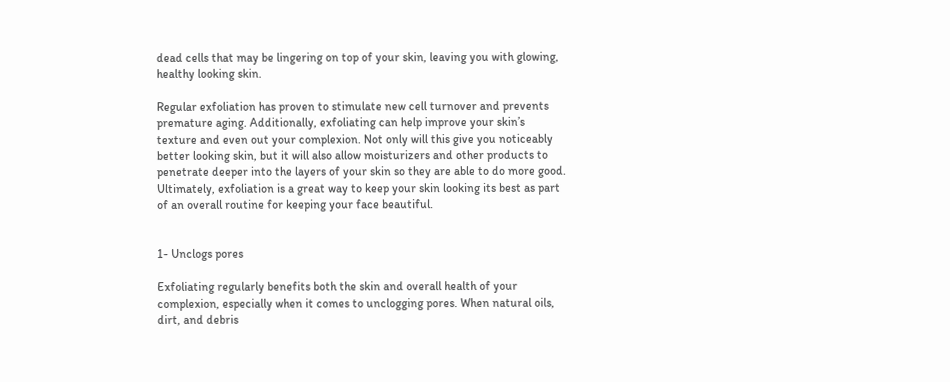dead cells that may be lingering on top of your skin, leaving you with glowing, healthy looking skin.

Regular exfoliation has proven to stimulate new cell turnover and prevents premature aging. Additionally, exfoliating can help improve your skin’s texture and even out your complexion. Not only will this give you noticeably better looking skin, but it will also allow moisturizers and other products to penetrate deeper into the layers of your skin so they are able to do more good. Ultimately, exfoliation is a great way to keep your skin looking its best as part of an overall routine for keeping your face beautiful.


1- Unclogs pores

Exfoliating regularly benefits both the skin and overall health of your complexion, especially when it comes to unclogging pores. When natural oils, dirt, and debris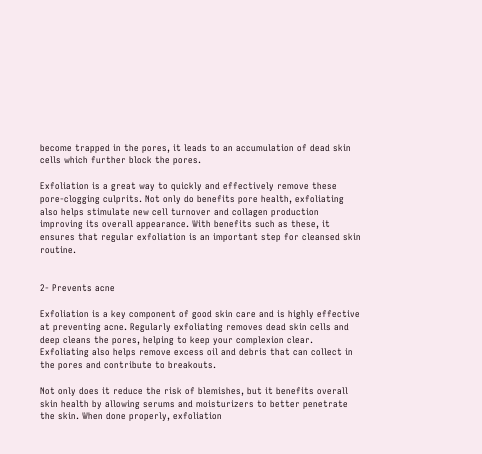become trapped in the pores, it leads to an accumulation of dead skin cells which further block the pores.

Exfoliation is a great way to quickly and effectively remove these pore-clogging culprits. Not only do benefits pore health, exfoliating also helps stimulate new cell turnover and collagen production improving its overall appearance. With benefits such as these, it ensures that regular exfoliation is an important step for cleansed skin routine.


2- Prevents acne

Exfoliation is a key component of good skin care and is highly effective at preventing acne. Regularly exfoliating removes dead skin cells and deep cleans the pores, helping to keep your complexion clear. Exfoliating also helps remove excess oil and debris that can collect in the pores and contribute to breakouts.

Not only does it reduce the risk of blemishes, but it benefits overall skin health by allowing serums and moisturizers to better penetrate the skin. When done properly, exfoliation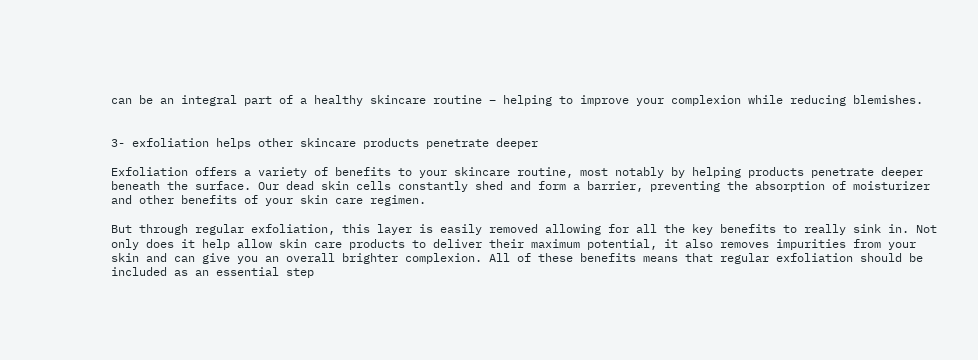can be an integral part of a healthy skincare routine – helping to improve your complexion while reducing blemishes.


3- exfoliation helps other skincare products penetrate deeper

Exfoliation offers a variety of benefits to your skincare routine, most notably by helping products penetrate deeper beneath the surface. Our dead skin cells constantly shed and form a barrier, preventing the absorption of moisturizer and other benefits of your skin care regimen.

But through regular exfoliation, this layer is easily removed allowing for all the key benefits to really sink in. Not only does it help allow skin care products to deliver their maximum potential, it also removes impurities from your skin and can give you an overall brighter complexion. All of these benefits means that regular exfoliation should be included as an essential step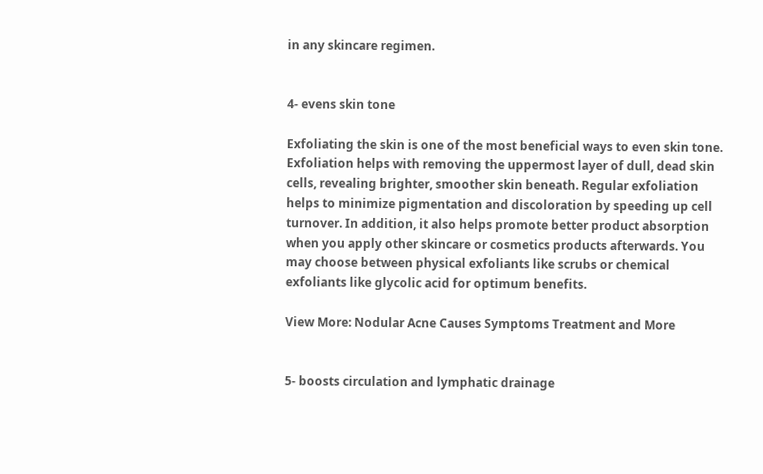in any skincare regimen.


4- evens skin tone

Exfoliating the skin is one of the most beneficial ways to even skin tone. Exfoliation helps with removing the uppermost layer of dull, dead skin cells, revealing brighter, smoother skin beneath. Regular exfoliation helps to minimize pigmentation and discoloration by speeding up cell turnover. In addition, it also helps promote better product absorption when you apply other skincare or cosmetics products afterwards. You may choose between physical exfoliants like scrubs or chemical exfoliants like glycolic acid for optimum benefits.

View More: Nodular Acne Causes Symptoms Treatment and More


5- boosts circulation and lymphatic drainage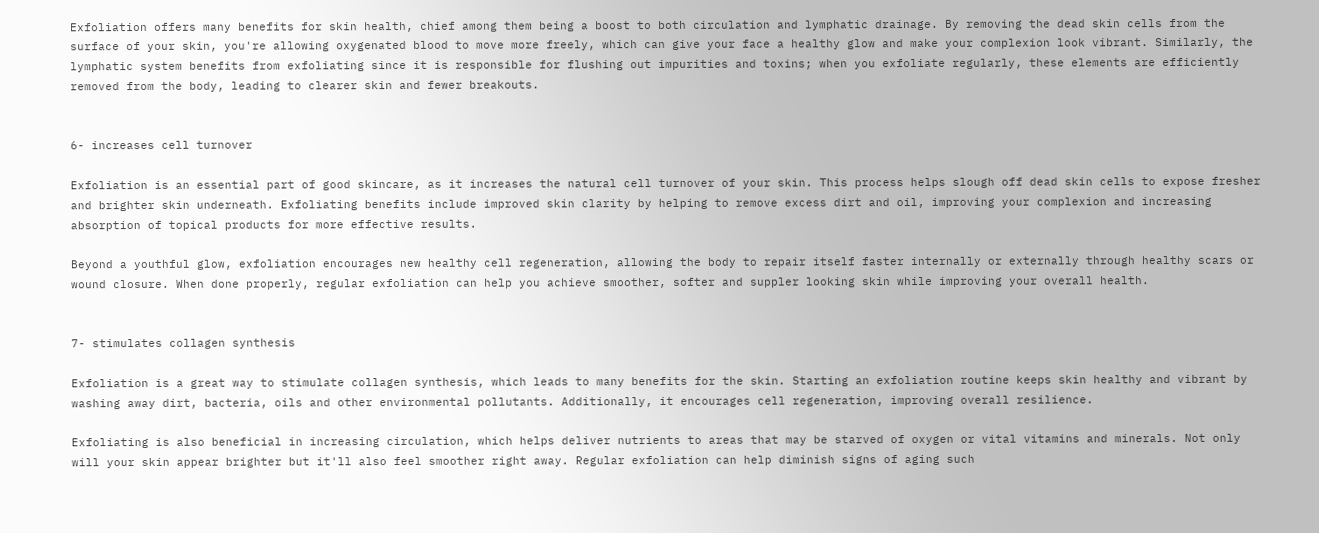Exfoliation offers many benefits for skin health, chief among them being a boost to both circulation and lymphatic drainage. By removing the dead skin cells from the surface of your skin, you're allowing oxygenated blood to move more freely, which can give your face a healthy glow and make your complexion look vibrant. Similarly, the lymphatic system benefits from exfoliating since it is responsible for flushing out impurities and toxins; when you exfoliate regularly, these elements are efficiently removed from the body, leading to clearer skin and fewer breakouts.


6- increases cell turnover

Exfoliation is an essential part of good skincare, as it increases the natural cell turnover of your skin. This process helps slough off dead skin cells to expose fresher and brighter skin underneath. Exfoliating benefits include improved skin clarity by helping to remove excess dirt and oil, improving your complexion and increasing absorption of topical products for more effective results.

Beyond a youthful glow, exfoliation encourages new healthy cell regeneration, allowing the body to repair itself faster internally or externally through healthy scars or wound closure. When done properly, regular exfoliation can help you achieve smoother, softer and suppler looking skin while improving your overall health.


7- stimulates collagen synthesis

Exfoliation is a great way to stimulate collagen synthesis, which leads to many benefits for the skin. Starting an exfoliation routine keeps skin healthy and vibrant by washing away dirt, bacteria, oils and other environmental pollutants. Additionally, it encourages cell regeneration, improving overall resilience.

Exfoliating is also beneficial in increasing circulation, which helps deliver nutrients to areas that may be starved of oxygen or vital vitamins and minerals. Not only will your skin appear brighter but it'll also feel smoother right away. Regular exfoliation can help diminish signs of aging such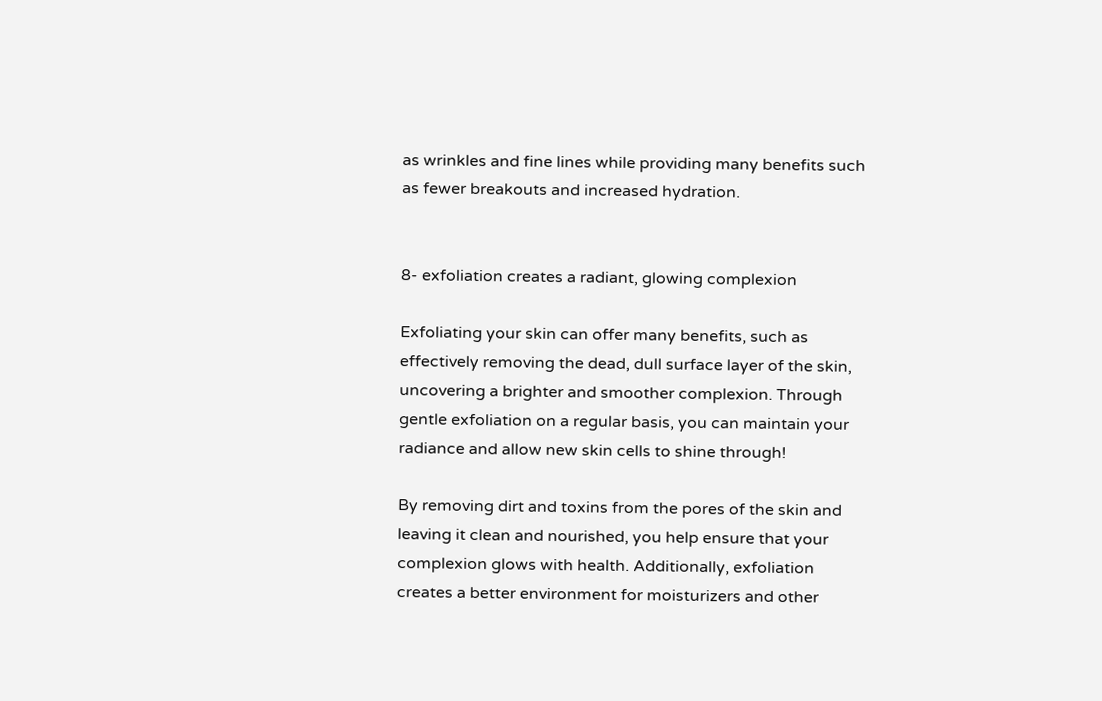as wrinkles and fine lines while providing many benefits such as fewer breakouts and increased hydration.


8- exfoliation creates a radiant, glowing complexion

Exfoliating your skin can offer many benefits, such as effectively removing the dead, dull surface layer of the skin, uncovering a brighter and smoother complexion. Through gentle exfoliation on a regular basis, you can maintain your radiance and allow new skin cells to shine through!

By removing dirt and toxins from the pores of the skin and leaving it clean and nourished, you help ensure that your complexion glows with health. Additionally, exfoliation creates a better environment for moisturizers and other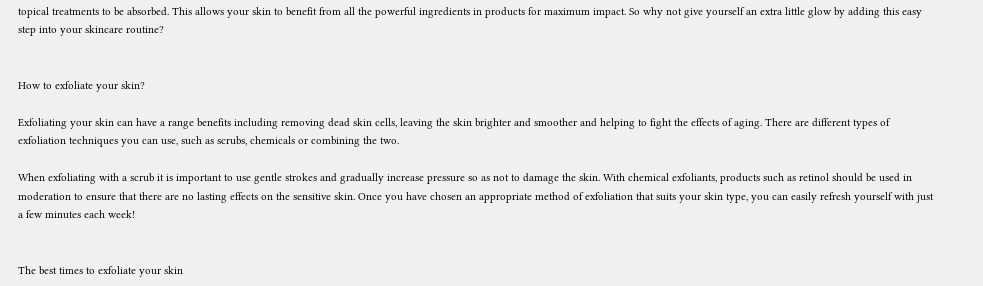topical treatments to be absorbed. This allows your skin to benefit from all the powerful ingredients in products for maximum impact. So why not give yourself an extra little glow by adding this easy step into your skincare routine?


How to exfoliate your skin?

Exfoliating your skin can have a range benefits including removing dead skin cells, leaving the skin brighter and smoother and helping to fight the effects of aging. There are different types of exfoliation techniques you can use, such as scrubs, chemicals or combining the two.

When exfoliating with a scrub it is important to use gentle strokes and gradually increase pressure so as not to damage the skin. With chemical exfoliants, products such as retinol should be used in moderation to ensure that there are no lasting effects on the sensitive skin. Once you have chosen an appropriate method of exfoliation that suits your skin type, you can easily refresh yourself with just a few minutes each week!


The best times to exfoliate your skin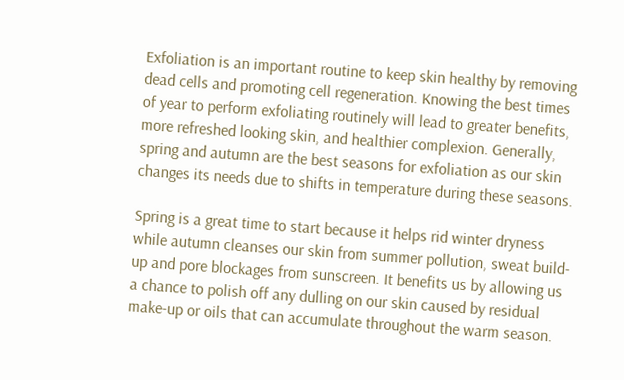Exfoliation is an important routine to keep skin healthy by removing dead cells and promoting cell regeneration. Knowing the best times of year to perform exfoliating routinely will lead to greater benefits, more refreshed looking skin, and healthier complexion. Generally, spring and autumn are the best seasons for exfoliation as our skin changes its needs due to shifts in temperature during these seasons.

Spring is a great time to start because it helps rid winter dryness while autumn cleanses our skin from summer pollution, sweat build-up and pore blockages from sunscreen. It benefits us by allowing us a chance to polish off any dulling on our skin caused by residual make-up or oils that can accumulate throughout the warm season.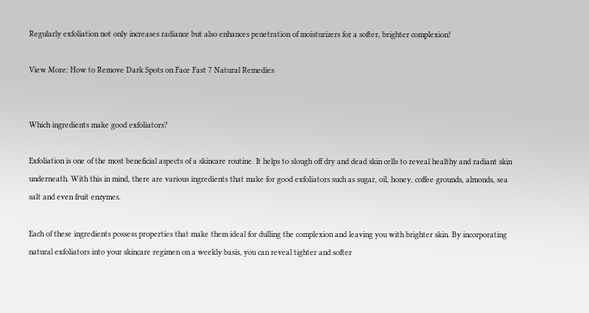Regularly exfoliation not only increases radiance but also enhances penetration of moisturizers for a softer, brighter complexion!

View More: How to Remove Dark Spots on Face Fast 7 Natural Remedies


Which ingredients make good exfoliators?

Exfoliation is one of the most beneficial aspects of a skincare routine. It helps to slough off dry and dead skin cells to reveal healthy and radiant skin underneath. With this in mind, there are various ingredients that make for good exfoliators such as sugar, oil, honey, coffee grounds, almonds, sea salt and even fruit enzymes.

Each of these ingredients possess properties that make them ideal for dulling the complexion and leaving you with brighter skin. By incorporating natural exfoliators into your skincare regimen on a weekly basis, you can reveal tighter and softer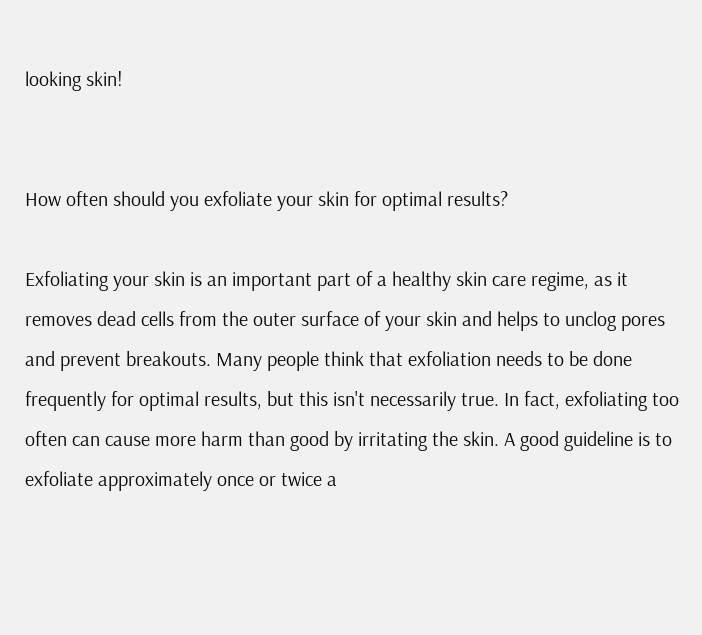looking skin!


How often should you exfoliate your skin for optimal results?

Exfoliating your skin is an important part of a healthy skin care regime, as it removes dead cells from the outer surface of your skin and helps to unclog pores and prevent breakouts. Many people think that exfoliation needs to be done frequently for optimal results, but this isn't necessarily true. In fact, exfoliating too often can cause more harm than good by irritating the skin. A good guideline is to exfoliate approximately once or twice a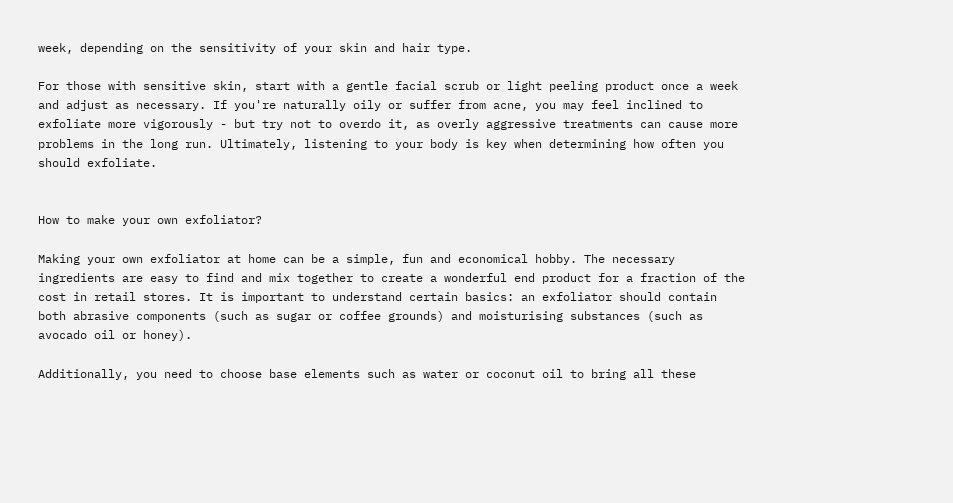week, depending on the sensitivity of your skin and hair type.

For those with sensitive skin, start with a gentle facial scrub or light peeling product once a week and adjust as necessary. If you're naturally oily or suffer from acne, you may feel inclined to exfoliate more vigorously - but try not to overdo it, as overly aggressive treatments can cause more problems in the long run. Ultimately, listening to your body is key when determining how often you should exfoliate.


How to make your own exfoliator?

Making your own exfoliator at home can be a simple, fun and economical hobby. The necessary ingredients are easy to find and mix together to create a wonderful end product for a fraction of the cost in retail stores. It is important to understand certain basics: an exfoliator should contain both abrasive components (such as sugar or coffee grounds) and moisturising substances (such as avocado oil or honey).

Additionally, you need to choose base elements such as water or coconut oil to bring all these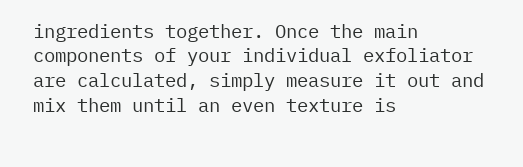ingredients together. Once the main components of your individual exfoliator are calculated, simply measure it out and mix them until an even texture is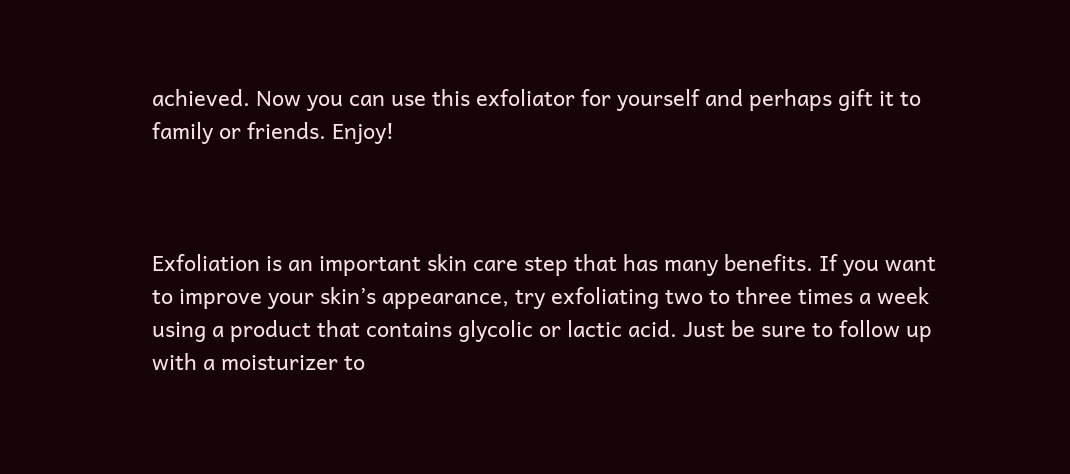achieved. Now you can use this exfoliator for yourself and perhaps gift it to family or friends. Enjoy!



Exfoliation is an important skin care step that has many benefits. If you want to improve your skin’s appearance, try exfoliating two to three times a week using a product that contains glycolic or lactic acid. Just be sure to follow up with a moisturizer to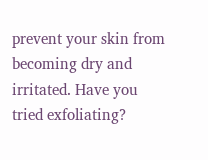prevent your skin from becoming dry and irritated. Have you tried exfoliating?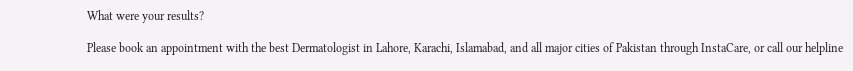What were your results?

Please book an appointment with the best Dermatologist in Lahore, Karachi, Islamabad, and all major cities of Pakistan through InstaCare, or call our helpline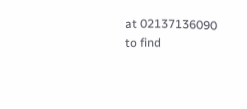at 02137136090 to find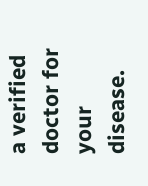a verified doctor for your disease.